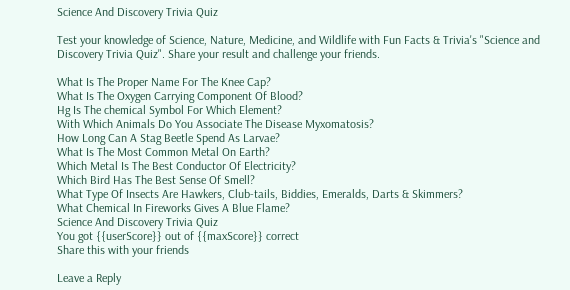Science And Discovery Trivia Quiz

Test your knowledge of Science, Nature, Medicine, and Wildlife with Fun Facts & Trivia's "Science and Discovery Trivia Quiz". Share your result and challenge your friends.

What Is The Proper Name For The Knee Cap?
What Is The Oxygen Carrying Component Of Blood?
Hg Is The chemical Symbol For Which Element?
With Which Animals Do You Associate The Disease Myxomatosis?
How Long Can A Stag Beetle Spend As Larvae?
What Is The Most Common Metal On Earth?
Which Metal Is The Best Conductor Of Electricity?
Which Bird Has The Best Sense Of Smell?
What Type Of Insects Are Hawkers, Club-tails, Biddies, Emeralds, Darts & Skimmers?
What Chemical In Fireworks Gives A Blue Flame?
Science And Discovery Trivia Quiz
You got {{userScore}} out of {{maxScore}} correct
Share this with your friends

Leave a Reply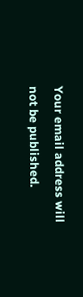Your email address will not be published.